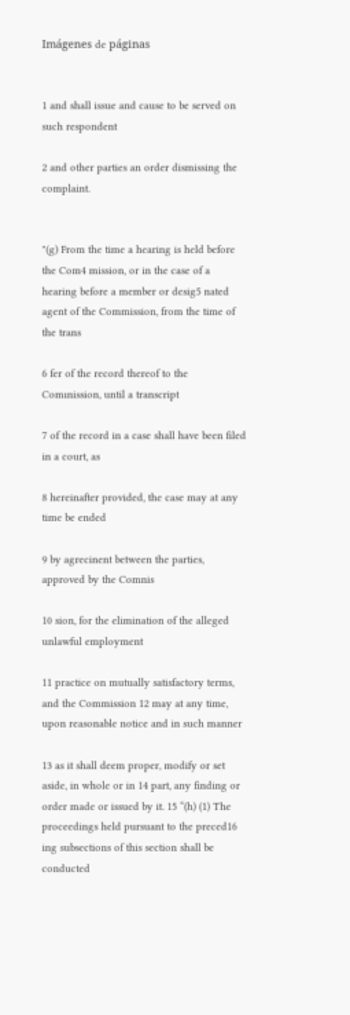Imágenes de páginas


1 and shall issue and cause to be served on such respondent

2 and other parties an order dismissing the complaint.


"(g) From the time a hearing is held before the Com4 mission, or in the case of a hearing before a member or desig5 nated agent of the Commission, from the time of the trans

6 fer of the record thereof to the Comınission, until a transcript

7 of the record in a case shall have been filed in a court, as

8 hereinafter provided, the case may at any time be ended

9 by agrecinent between the parties, approved by the Comnis

10 sion, for the elimination of the alleged unlawful employment

11 practice on mutually satisfactory terms, and the Commission 12 may at any time, upon reasonable notice and in such manner

13 as it shall deem proper, modify or set aside, in whole or in 14 part, any finding or order made or issued by it. 15 “(h) (1) The proceedings held pursuant to the preced16 ing subsections of this section shall be conducted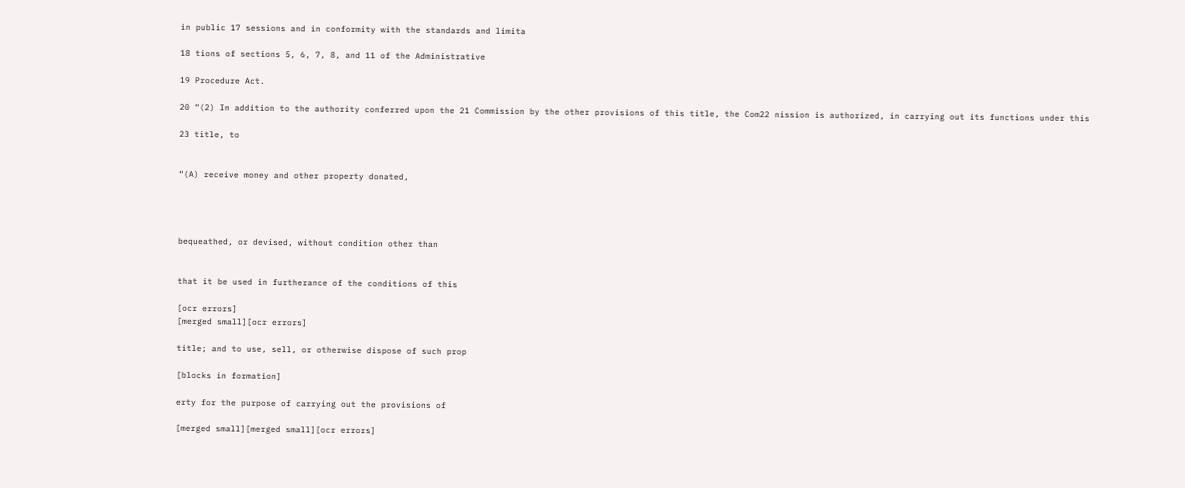in public 17 sessions and in conformity with the standards and limita

18 tions of sections 5, 6, 7, 8, and 11 of the Administrative

19 Procedure Act.

20 “(2) In addition to the authority conferred upon the 21 Commission by the other provisions of this title, the Com22 nission is authorized, in carrying out its functions under this

23 title, to


“(A) receive money and other property donated,




bequeathed, or devised, without condition other than


that it be used in furtherance of the conditions of this

[ocr errors]
[merged small][ocr errors]

title; and to use, sell, or otherwise dispose of such prop

[blocks in formation]

erty for the purpose of carrying out the provisions of

[merged small][merged small][ocr errors]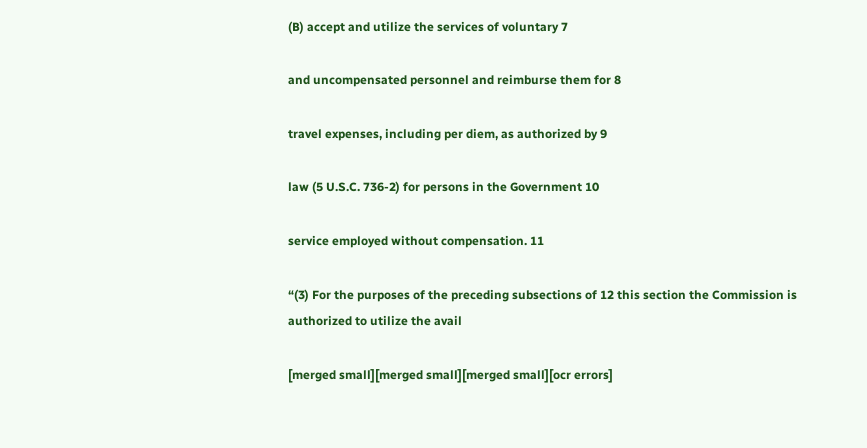(B) accept and utilize the services of voluntary 7

and uncompensated personnel and reimburse them for 8

travel expenses, including per diem, as authorized by 9

law (5 U.S.C. 736-2) for persons in the Government 10

service employed without compensation. 11

“(3) For the purposes of the preceding subsections of 12 this section the Commission is authorized to utilize the avail

[merged small][merged small][merged small][ocr errors]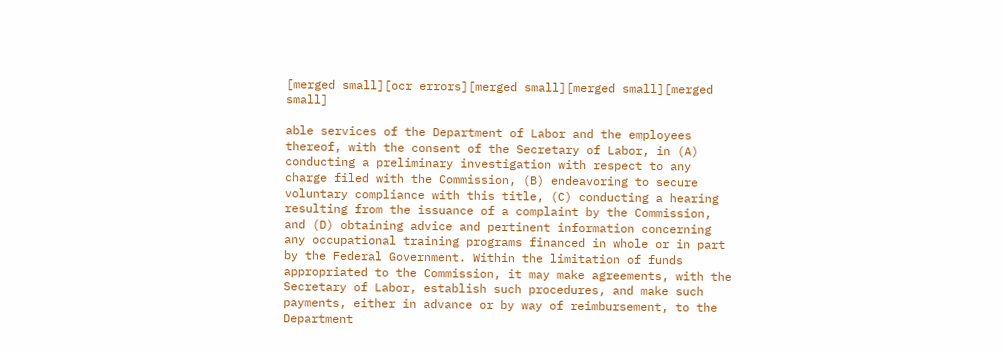[merged small][ocr errors][merged small][merged small][merged small]

able services of the Department of Labor and the employees thereof, with the consent of the Secretary of Labor, in (A) conducting a preliminary investigation with respect to any charge filed with the Commission, (B) endeavoring to secure voluntary compliance with this title, (C) conducting a hearing resulting from the issuance of a complaint by the Commission, and (D) obtaining advice and pertinent information concerning any occupational training programs financed in whole or in part by the Federal Government. Within the limitation of funds appropriated to the Commission, it may make agreements, with the Secretary of Labor, establish such procedures, and make such payments, either in advance or by way of reimbursement, to the Department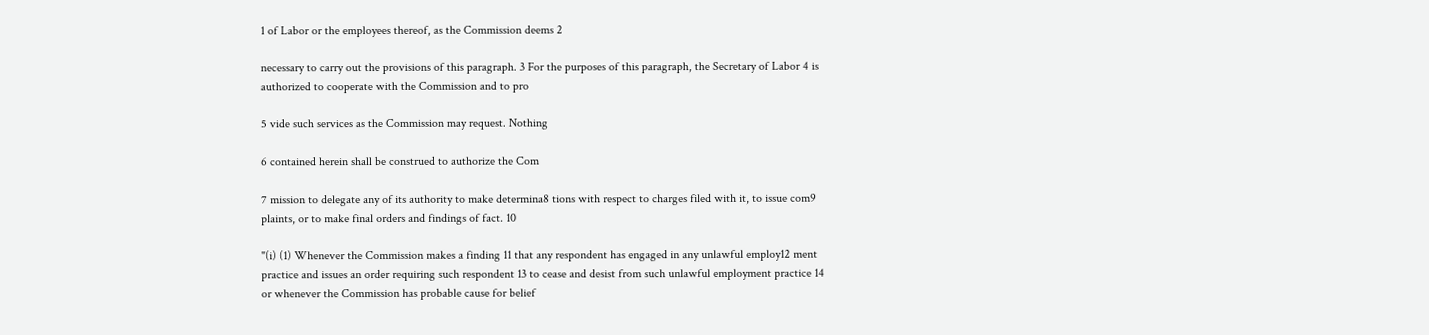1 of Labor or the employees thereof, as the Commission deems 2

necessary to carry out the provisions of this paragraph. 3 For the purposes of this paragraph, the Secretary of Labor 4 is authorized to cooperate with the Commission and to pro

5 vide such services as the Commission may request. Nothing

6 contained herein shall be construed to authorize the Com

7 mission to delegate any of its authority to make determina8 tions with respect to charges filed with it, to issue com9 plaints, or to make final orders and findings of fact. 10

"(i) (1) Whenever the Commission makes a finding 11 that any respondent has engaged in any unlawful employ12 ment practice and issues an order requiring such respondent 13 to cease and desist from such unlawful employment practice 14 or whenever the Commission has probable cause for belief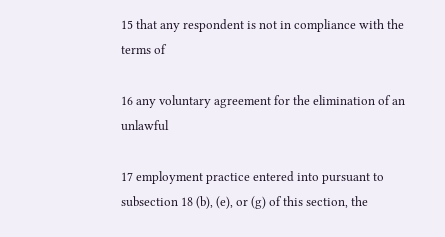15 that any respondent is not in compliance with the terms of

16 any voluntary agreement for the elimination of an unlawful

17 employment practice entered into pursuant to subsection 18 (b), (e), or (g) of this section, the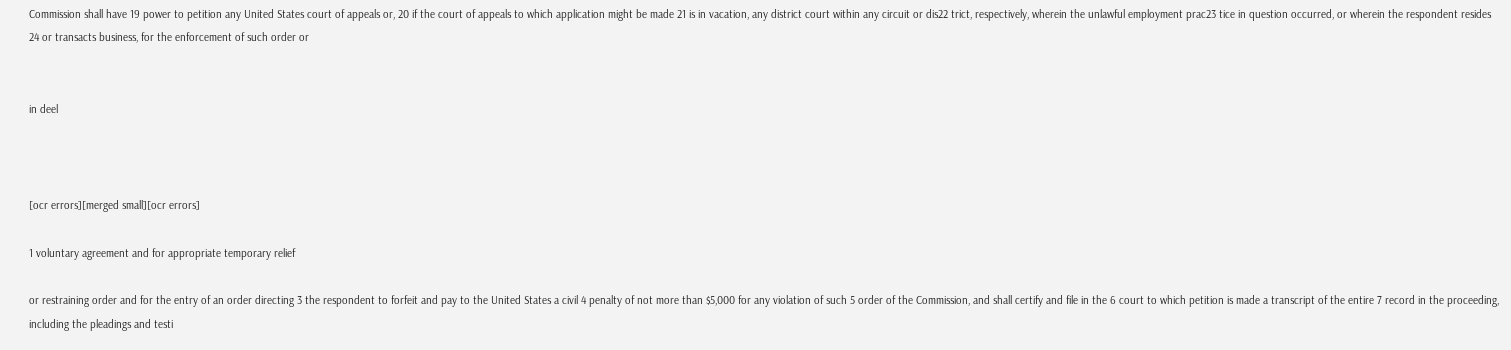Commission shall have 19 power to petition any United States court of appeals or, 20 if the court of appeals to which application might be made 21 is in vacation, any district court within any circuit or dis22 trict, respectively, wherein the unlawful employment prac23 tice in question occurred, or wherein the respondent resides 24 or transacts business, for the enforcement of such order or


in deel



[ocr errors][merged small][ocr errors]

1 voluntary agreement and for appropriate temporary relief

or restraining order and for the entry of an order directing 3 the respondent to forfeit and pay to the United States a civil 4 penalty of not more than $5,000 for any violation of such 5 order of the Commission, and shall certify and file in the 6 court to which petition is made a transcript of the entire 7 record in the proceeding, including the pleadings and testi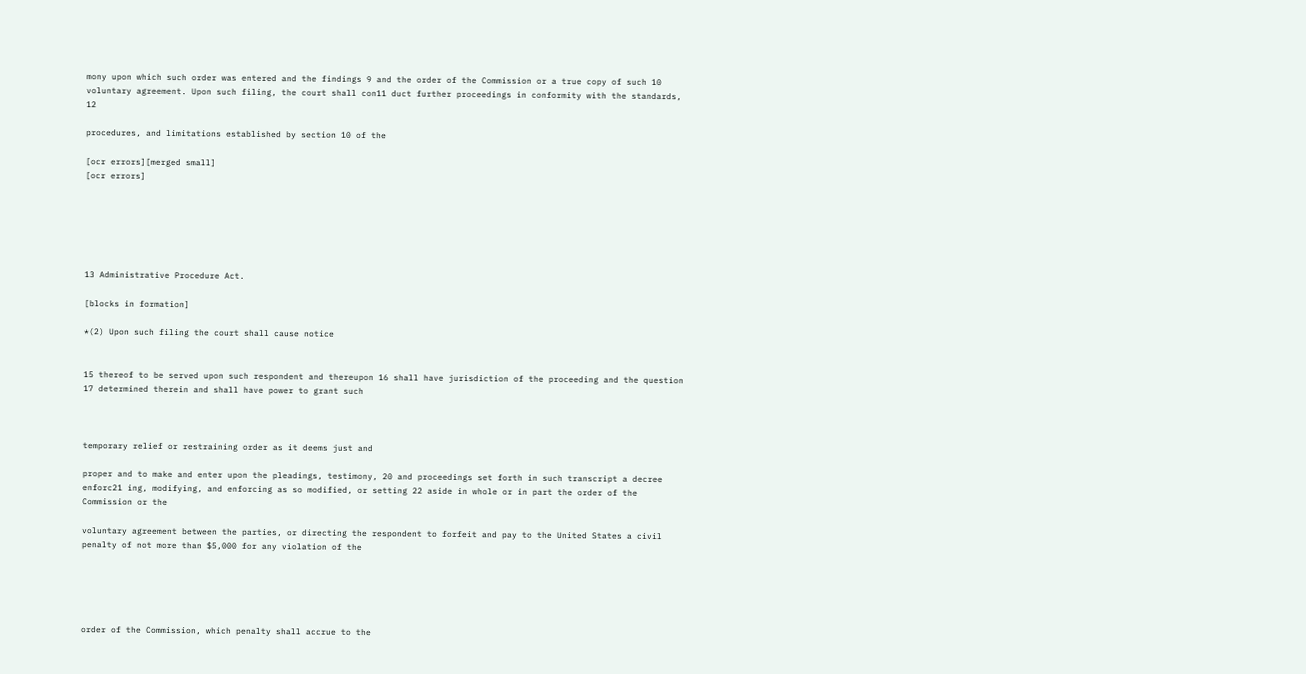mony upon which such order was entered and the findings 9 and the order of the Commission or a true copy of such 10 voluntary agreement. Upon such filing, the court shall con11 duct further proceedings in conformity with the standards, 12

procedures, and limitations established by section 10 of the

[ocr errors][merged small]
[ocr errors]






13 Administrative Procedure Act.

[blocks in formation]

*(2) Upon such filing the court shall cause notice


15 thereof to be served upon such respondent and thereupon 16 shall have jurisdiction of the proceeding and the question 17 determined therein and shall have power to grant such



temporary relief or restraining order as it deems just and

proper and to make and enter upon the pleadings, testimony, 20 and proceedings set forth in such transcript a decree enforc21 ing, modifying, and enforcing as so modified, or setting 22 aside in whole or in part the order of the Commission or the

voluntary agreement between the parties, or directing the respondent to forfeit and pay to the United States a civil penalty of not more than $5,000 for any violation of the





order of the Commission, which penalty shall accrue to the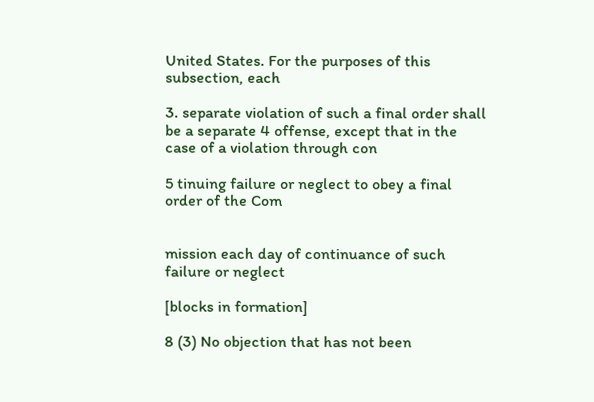United States. For the purposes of this subsection, each

3. separate violation of such a final order shall be a separate 4 offense, except that in the case of a violation through con

5 tinuing failure or neglect to obey a final order of the Com


mission each day of continuance of such failure or neglect

[blocks in formation]

8 (3) No objection that has not been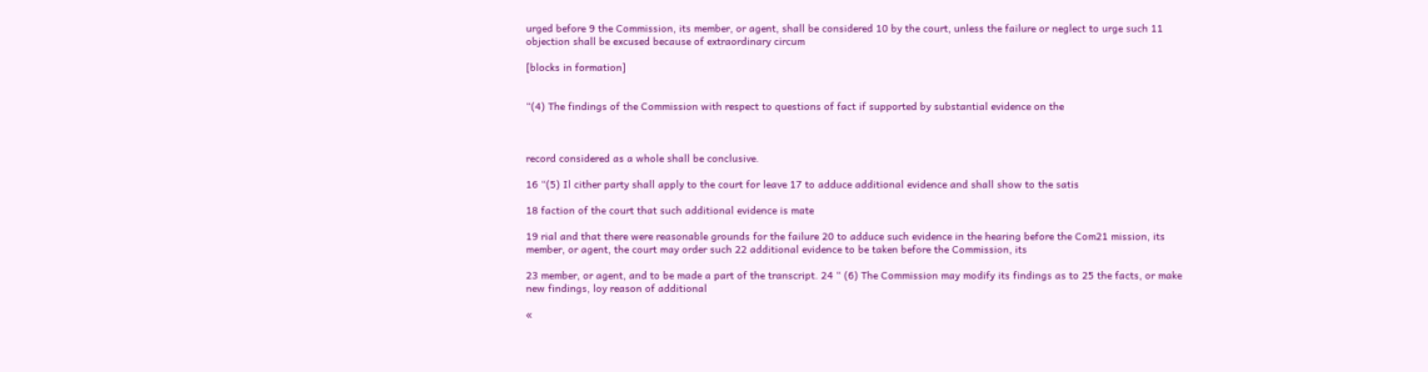urged before 9 the Commission, its member, or agent, shall be considered 10 by the court, unless the failure or neglect to urge such 11 objection shall be excused because of extraordinary circum

[blocks in formation]


“(4) The findings of the Commission with respect to questions of fact if supported by substantial evidence on the



record considered as a whole shall be conclusive.

16 “(5) Il cither party shall apply to the court for leave 17 to adduce additional evidence and shall show to the satis

18 faction of the court that such additional evidence is mate

19 rial and that there were reasonable grounds for the failure 20 to adduce such evidence in the hearing before the Com21 mission, its member, or agent, the court may order such 22 additional evidence to be taken before the Commission, its

23 member, or agent, and to be made a part of the transcript. 24 “ (6) The Commission may modify its findings as to 25 the facts, or make new findings, loy reason of additional

«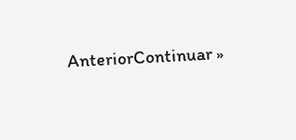AnteriorContinuar »